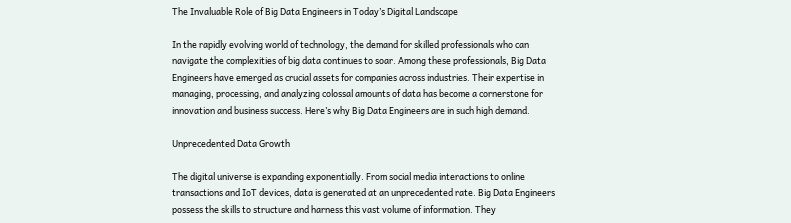The Invaluable Role of Big Data Engineers in Today’s Digital Landscape

In the rapidly evolving world of technology, the demand for skilled professionals who can navigate the complexities of big data continues to soar. Among these professionals, Big Data Engineers have emerged as crucial assets for companies across industries. Their expertise in managing, processing, and analyzing colossal amounts of data has become a cornerstone for innovation and business success. Here’s why Big Data Engineers are in such high demand.

Unprecedented Data Growth

The digital universe is expanding exponentially. From social media interactions to online transactions and IoT devices, data is generated at an unprecedented rate. Big Data Engineers possess the skills to structure and harness this vast volume of information. They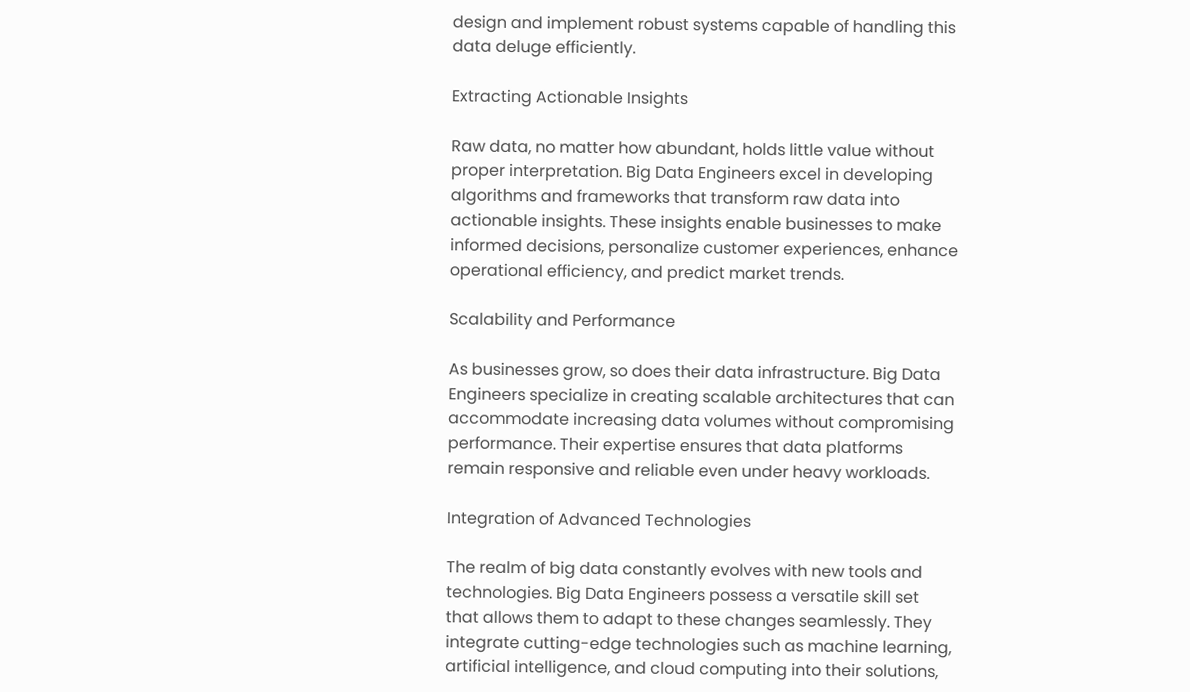design and implement robust systems capable of handling this data deluge efficiently.

Extracting Actionable Insights

Raw data, no matter how abundant, holds little value without proper interpretation. Big Data Engineers excel in developing algorithms and frameworks that transform raw data into actionable insights. These insights enable businesses to make informed decisions, personalize customer experiences, enhance operational efficiency, and predict market trends.

Scalability and Performance

As businesses grow, so does their data infrastructure. Big Data Engineers specialize in creating scalable architectures that can accommodate increasing data volumes without compromising performance. Their expertise ensures that data platforms remain responsive and reliable even under heavy workloads.

Integration of Advanced Technologies

The realm of big data constantly evolves with new tools and technologies. Big Data Engineers possess a versatile skill set that allows them to adapt to these changes seamlessly. They integrate cutting-edge technologies such as machine learning, artificial intelligence, and cloud computing into their solutions,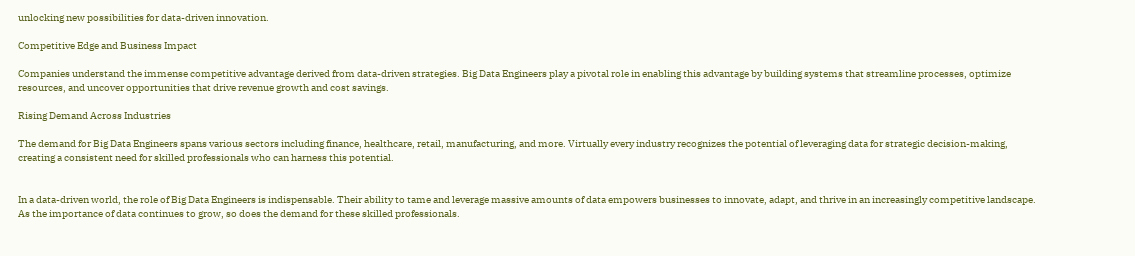unlocking new possibilities for data-driven innovation.

Competitive Edge and Business Impact

Companies understand the immense competitive advantage derived from data-driven strategies. Big Data Engineers play a pivotal role in enabling this advantage by building systems that streamline processes, optimize resources, and uncover opportunities that drive revenue growth and cost savings.

Rising Demand Across Industries

The demand for Big Data Engineers spans various sectors including finance, healthcare, retail, manufacturing, and more. Virtually every industry recognizes the potential of leveraging data for strategic decision-making, creating a consistent need for skilled professionals who can harness this potential.


In a data-driven world, the role of Big Data Engineers is indispensable. Their ability to tame and leverage massive amounts of data empowers businesses to innovate, adapt, and thrive in an increasingly competitive landscape. As the importance of data continues to grow, so does the demand for these skilled professionals.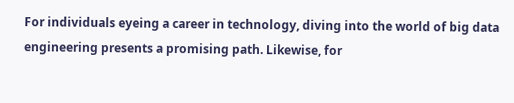For individuals eyeing a career in technology, diving into the world of big data engineering presents a promising path. Likewise, for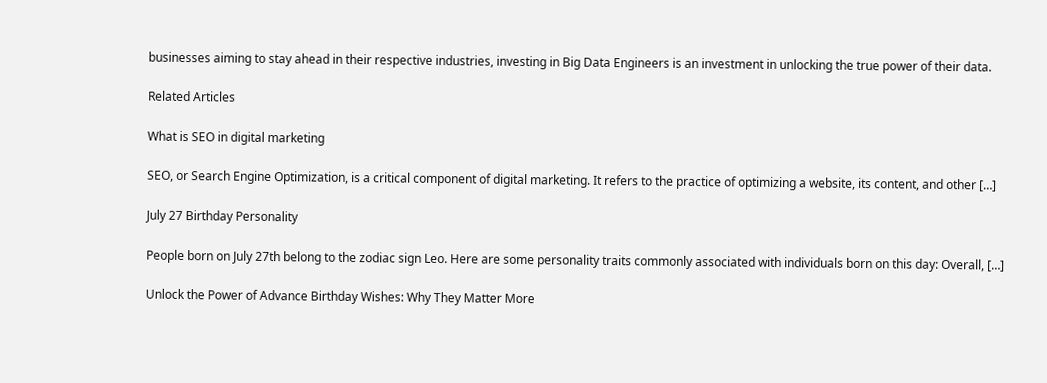businesses aiming to stay ahead in their respective industries, investing in Big Data Engineers is an investment in unlocking the true power of their data.

Related Articles

What is SEO in digital marketing

SEO, or Search Engine Optimization, is a critical component of digital marketing. It refers to the practice of optimizing a website, its content, and other […]

July 27 Birthday Personality

People born on July 27th belong to the zodiac sign Leo. Here are some personality traits commonly associated with individuals born on this day: Overall, […]

Unlock the Power of Advance Birthday Wishes: Why They Matter More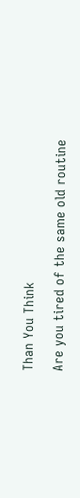Than You Think

Are you tired of the same old routine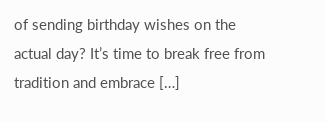of sending birthday wishes on the actual day? It’s time to break free from tradition and embrace […]